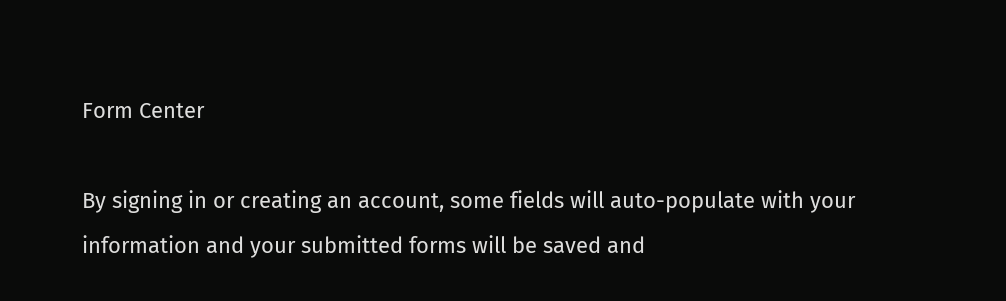Form Center

By signing in or creating an account, some fields will auto-populate with your information and your submitted forms will be saved and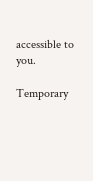accessible to you.

Temporary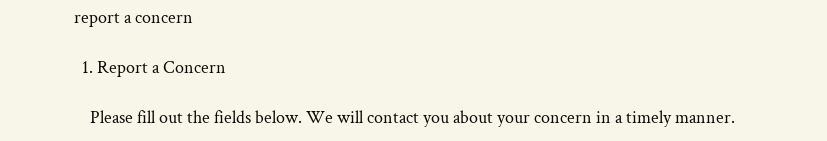report a concern

  1. Report a Concern

    Please fill out the fields below. We will contact you about your concern in a timely manner.